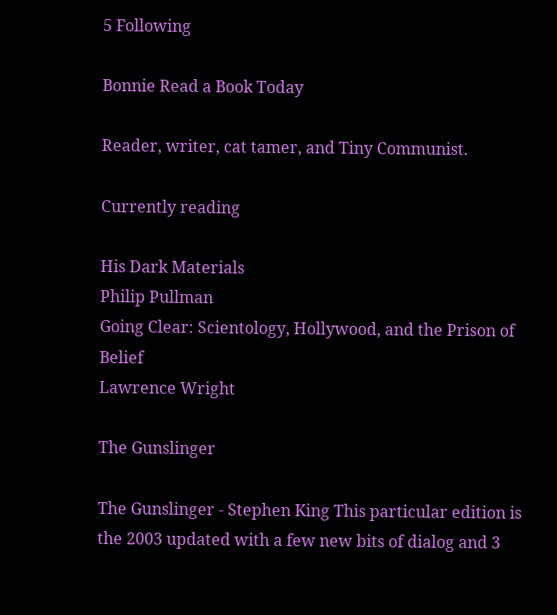5 Following

Bonnie Read a Book Today

Reader, writer, cat tamer, and Tiny Communist.

Currently reading

His Dark Materials
Philip Pullman
Going Clear: Scientology, Hollywood, and the Prison of Belief
Lawrence Wright

The Gunslinger

The Gunslinger - Stephen King This particular edition is the 2003 updated with a few new bits of dialog and 3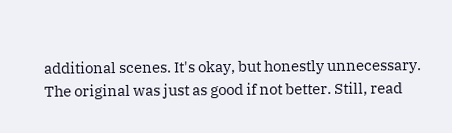additional scenes. It's okay, but honestly unnecessary. The original was just as good if not better. Still, read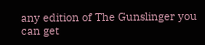any edition of The Gunslinger you can get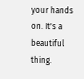your hands on. It's a beautiful thing.